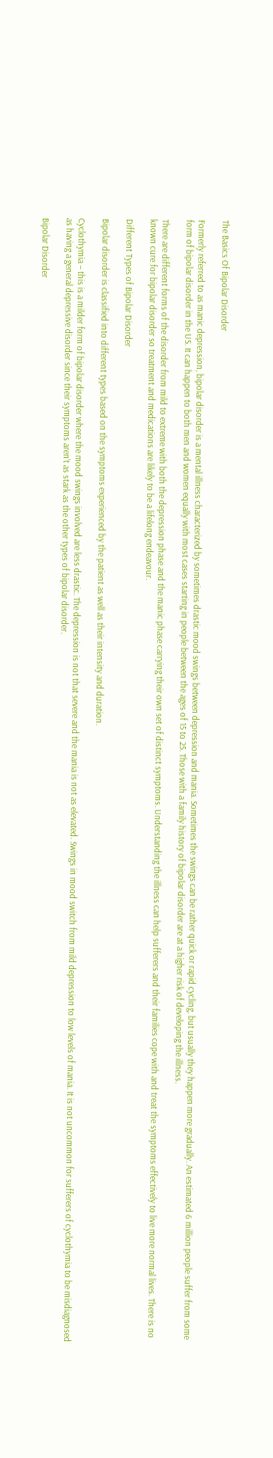The Basics Of Bipolar Disorder

Formerly referred to as manic depression, bipolar disorder is a mental illness characterized by sometimes drastic mood swings between depression and mania. Sometimes the swings can be rather quick or rapid cycling, but usually they happen more gradually. An estimated 6 million people suffer from some form of bipolar disorder in the US. It can happen to both men and women equally with most cases starting in people between the ages of 15 to 25. Those with a family history of bipolar disorder are at a higher risk of developing the illness.

There are different forms of the disorder from mild to extreme with both the depression phase and the manic phase carrying their own set of distinct symptoms. Understanding the illness can help sufferers and their families cope with and treat the symptoms effectively to live more normal lives. There is no known cure for bipolar disorder so treatment and medications are likely to be a lifelong endeavour.

Different Types of Bipolar Disorder

Bipolar disorder is classified into different types based on the symptoms experienced by the patient as well as their intensity and duration.

Cyclothymia – this is a milder form of bipolar disorder where the mood swings involved are less drastic. The depression is not that severe and the mania is not as elevated. Swings in mood switch from mild depression to low levels of mania. It is not uncommon for sufferers of cyclothymia to be misdiagnosed as having a general depressive disorder since their symptoms aren’t as stark as the other types of bipolar disorder.

Bipolar Disorder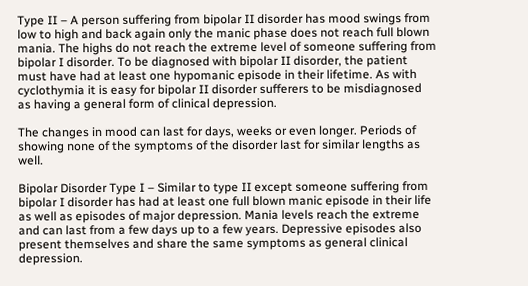Type II – A person suffering from bipolar II disorder has mood swings from low to high and back again only the manic phase does not reach full blown mania. The highs do not reach the extreme level of someone suffering from bipolar I disorder. To be diagnosed with bipolar II disorder, the patient must have had at least one hypomanic episode in their lifetime. As with cyclothymia it is easy for bipolar II disorder sufferers to be misdiagnosed as having a general form of clinical depression.

The changes in mood can last for days, weeks or even longer. Periods of showing none of the symptoms of the disorder last for similar lengths as well.

Bipolar Disorder Type I – Similar to type II except someone suffering from bipolar I disorder has had at least one full blown manic episode in their life as well as episodes of major depression. Mania levels reach the extreme and can last from a few days up to a few years. Depressive episodes also present themselves and share the same symptoms as general clinical depression.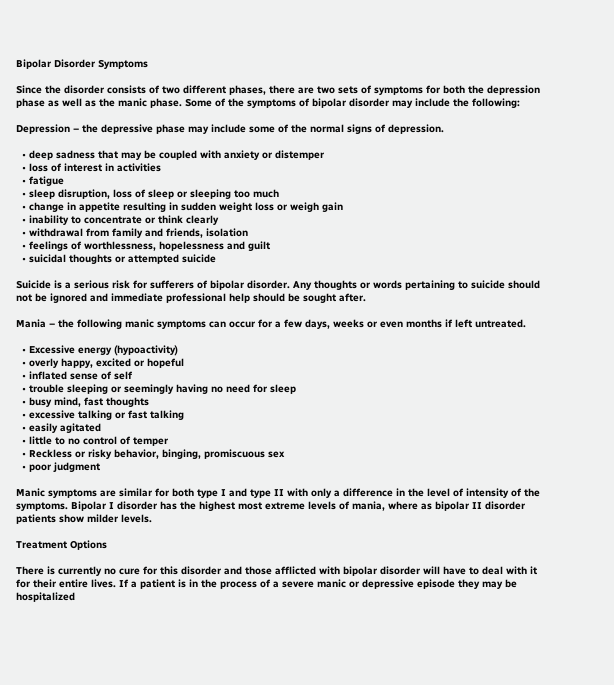Bipolar Disorder Symptoms

Since the disorder consists of two different phases, there are two sets of symptoms for both the depression phase as well as the manic phase. Some of the symptoms of bipolar disorder may include the following:

Depression – the depressive phase may include some of the normal signs of depression.

  • deep sadness that may be coupled with anxiety or distemper
  • loss of interest in activities
  • fatigue
  • sleep disruption, loss of sleep or sleeping too much
  • change in appetite resulting in sudden weight loss or weigh gain
  • inability to concentrate or think clearly
  • withdrawal from family and friends, isolation
  • feelings of worthlessness, hopelessness and guilt
  • suicidal thoughts or attempted suicide

Suicide is a serious risk for sufferers of bipolar disorder. Any thoughts or words pertaining to suicide should not be ignored and immediate professional help should be sought after.

Mania – the following manic symptoms can occur for a few days, weeks or even months if left untreated.

  • Excessive energy (hypoactivity)
  • overly happy, excited or hopeful
  • inflated sense of self
  • trouble sleeping or seemingly having no need for sleep
  • busy mind, fast thoughts
  • excessive talking or fast talking
  • easily agitated
  • little to no control of temper
  • Reckless or risky behavior, binging, promiscuous sex
  • poor judgment

Manic symptoms are similar for both type I and type II with only a difference in the level of intensity of the symptoms. Bipolar I disorder has the highest most extreme levels of mania, where as bipolar II disorder patients show milder levels.

Treatment Options

There is currently no cure for this disorder and those afflicted with bipolar disorder will have to deal with it for their entire lives. If a patient is in the process of a severe manic or depressive episode they may be hospitalized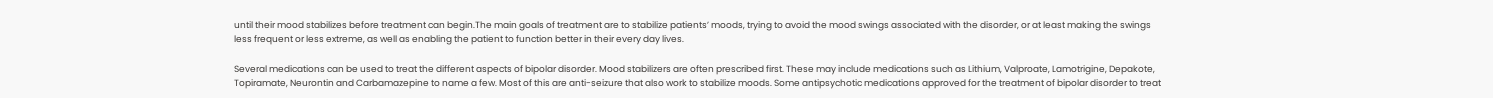until their mood stabilizes before treatment can begin.The main goals of treatment are to stabilize patients’ moods, trying to avoid the mood swings associated with the disorder, or at least making the swings less frequent or less extreme, as well as enabling the patient to function better in their every day lives.

Several medications can be used to treat the different aspects of bipolar disorder. Mood stabilizers are often prescribed first. These may include medications such as Lithium, Valproate, Lamotrigine, Depakote, Topiramate, Neurontin and Carbamazepine to name a few. Most of this are anti-seizure that also work to stabilize moods. Some antipsychotic medications approved for the treatment of bipolar disorder to treat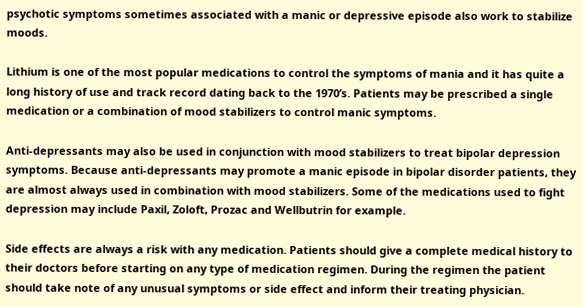psychotic symptoms sometimes associated with a manic or depressive episode also work to stabilize moods.

Lithium is one of the most popular medications to control the symptoms of mania and it has quite a long history of use and track record dating back to the 1970’s. Patients may be prescribed a single medication or a combination of mood stabilizers to control manic symptoms.

Anti-depressants may also be used in conjunction with mood stabilizers to treat bipolar depression symptoms. Because anti-depressants may promote a manic episode in bipolar disorder patients, they are almost always used in combination with mood stabilizers. Some of the medications used to fight depression may include Paxil, Zoloft, Prozac and Wellbutrin for example.

Side effects are always a risk with any medication. Patients should give a complete medical history to their doctors before starting on any type of medication regimen. During the regimen the patient should take note of any unusual symptoms or side effect and inform their treating physician.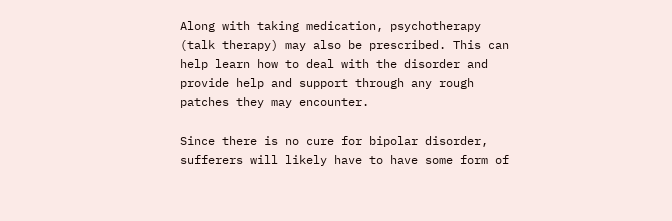Along with taking medication, psychotherapy (talk therapy) may also be prescribed. This can help learn how to deal with the disorder and provide help and support through any rough patches they may encounter.

Since there is no cure for bipolar disorder, sufferers will likely have to have some form of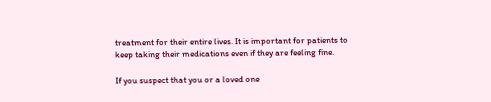treatment for their entire lives. It is important for patients to keep taking their medications even if they are feeling fine.

If you suspect that you or a loved one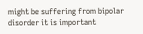might be suffering from bipolar disorder it is important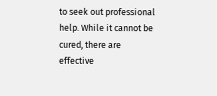to seek out professional help. While it cannot be cured, there are effective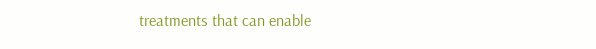treatments that can enable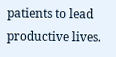patients to lead productive lives.